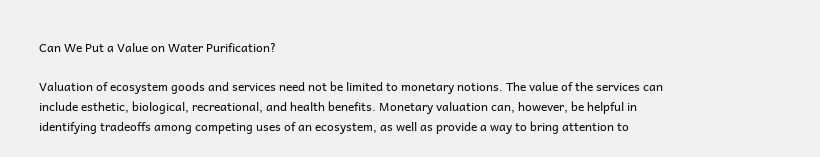Can We Put a Value on Water Purification?

Valuation of ecosystem goods and services need not be limited to monetary notions. The value of the services can include esthetic, biological, recreational, and health benefits. Monetary valuation can, however, be helpful in identifying tradeoffs among competing uses of an ecosystem, as well as provide a way to bring attention to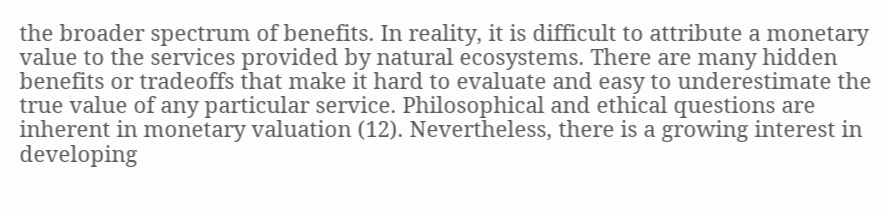the broader spectrum of benefits. In reality, it is difficult to attribute a monetary value to the services provided by natural ecosystems. There are many hidden benefits or tradeoffs that make it hard to evaluate and easy to underestimate the true value of any particular service. Philosophical and ethical questions are inherent in monetary valuation (12). Nevertheless, there is a growing interest in developing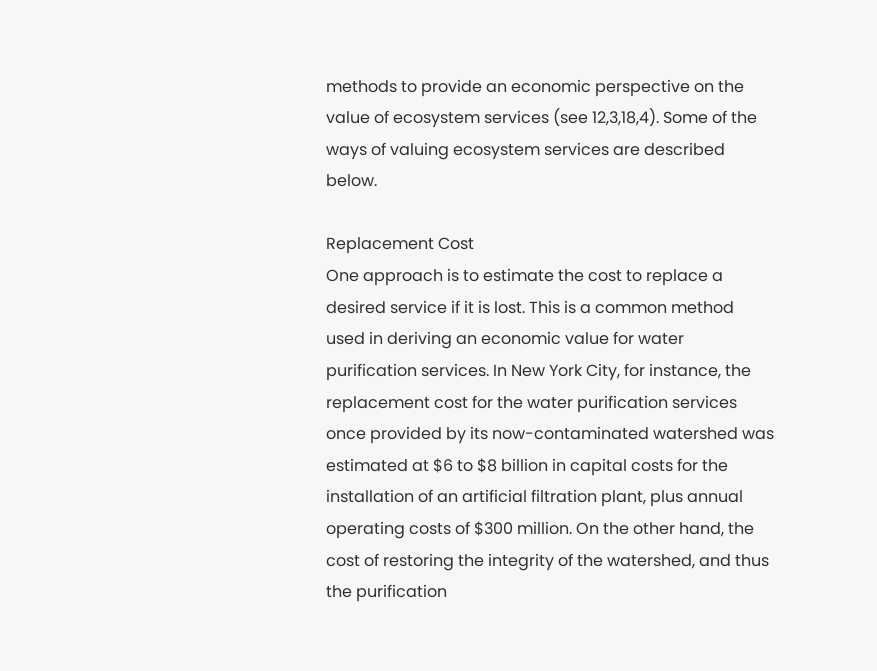methods to provide an economic perspective on the value of ecosystem services (see 12,3,18,4). Some of the ways of valuing ecosystem services are described below.

Replacement Cost
One approach is to estimate the cost to replace a desired service if it is lost. This is a common method used in deriving an economic value for water purification services. In New York City, for instance, the replacement cost for the water purification services once provided by its now-contaminated watershed was estimated at $6 to $8 billion in capital costs for the installation of an artificial filtration plant, plus annual operating costs of $300 million. On the other hand, the cost of restoring the integrity of the watershed, and thus the purification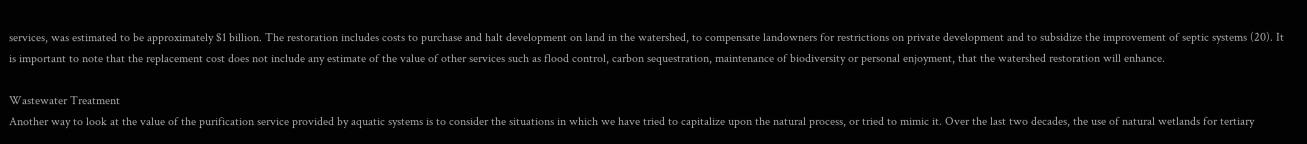services, was estimated to be approximately $1 billion. The restoration includes costs to purchase and halt development on land in the watershed, to compensate landowners for restrictions on private development and to subsidize the improvement of septic systems (20). It is important to note that the replacement cost does not include any estimate of the value of other services such as flood control, carbon sequestration, maintenance of biodiversity or personal enjoyment, that the watershed restoration will enhance.

Wastewater Treatment
Another way to look at the value of the purification service provided by aquatic systems is to consider the situations in which we have tried to capitalize upon the natural process, or tried to mimic it. Over the last two decades, the use of natural wetlands for tertiary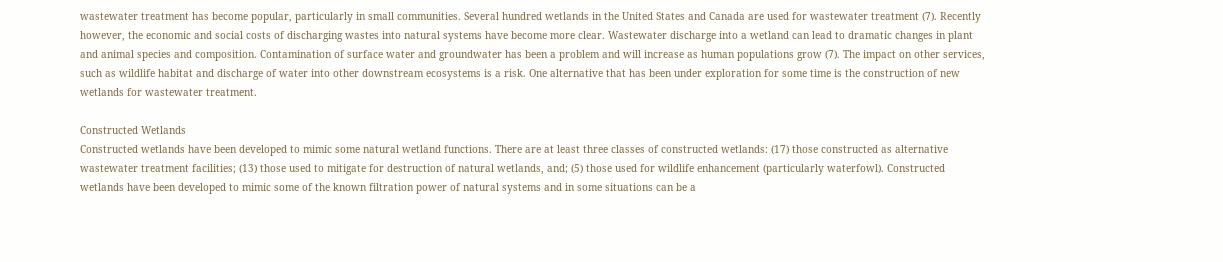wastewater treatment has become popular, particularly in small communities. Several hundred wetlands in the United States and Canada are used for wastewater treatment (7). Recently however, the economic and social costs of discharging wastes into natural systems have become more clear. Wastewater discharge into a wetland can lead to dramatic changes in plant and animal species and composition. Contamination of surface water and groundwater has been a problem and will increase as human populations grow (7). The impact on other services, such as wildlife habitat and discharge of water into other downstream ecosystems is a risk. One alternative that has been under exploration for some time is the construction of new wetlands for wastewater treatment.

Constructed Wetlands
Constructed wetlands have been developed to mimic some natural wetland functions. There are at least three classes of constructed wetlands: (17) those constructed as alternative wastewater treatment facilities; (13) those used to mitigate for destruction of natural wetlands, and; (5) those used for wildlife enhancement (particularly waterfowl). Constructed wetlands have been developed to mimic some of the known filtration power of natural systems and in some situations can be a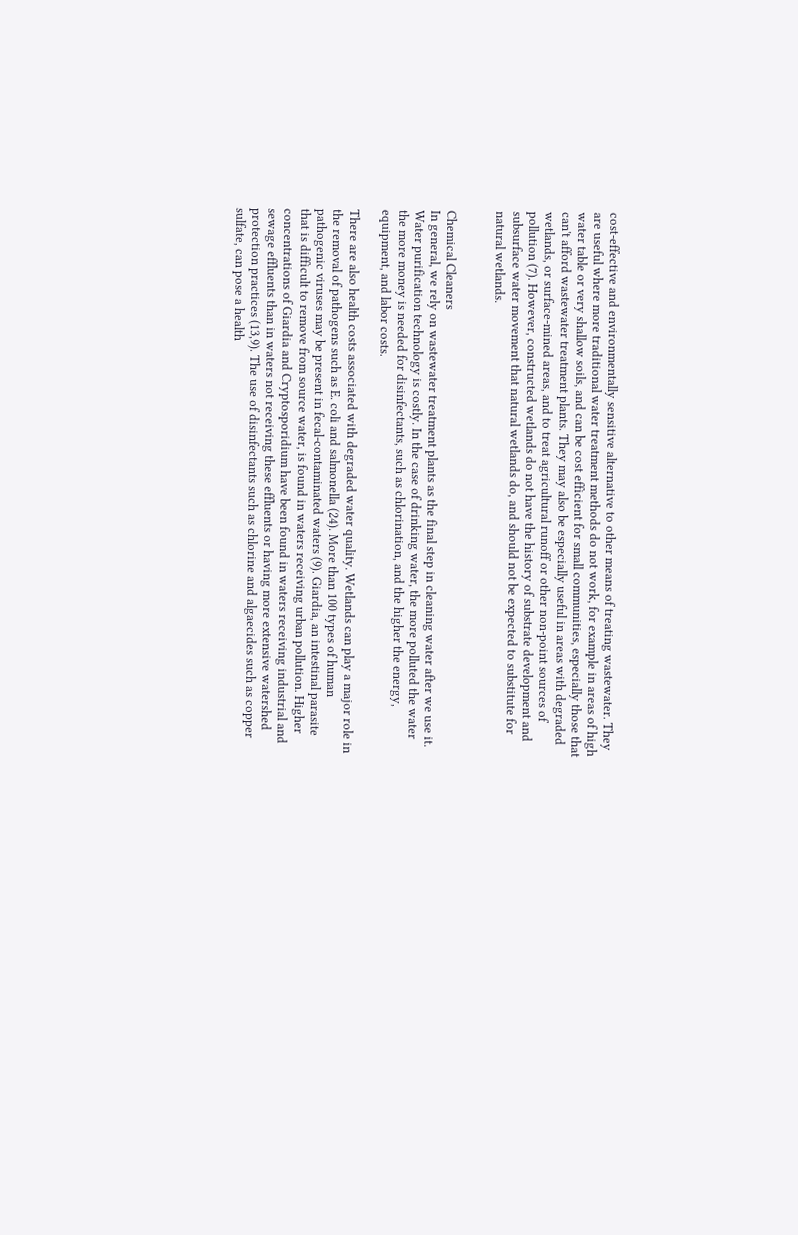cost-effective and environmentally sensitive alternative to other means of treating wastewater. They are useful where more traditional water treatment methods do not work, for example in areas of high water table or very shallow soils, and can be cost efficient for small communities, especially those that can't afford wastewater treatment plants. They may also be especially useful in areas with degraded wetlands, or surface-mined areas, and to treat agricultural runoff or other non-point sources of pollution (7). However, constructed wetlands do not have the history of substrate development and subsurface water movement that natural wetlands do, and should not be expected to substitute for natural wetlands.


Chemical Cleaners
In general, we rely on wastewater treatment plants as the final step in cleaning water after we use it. Water purification technology is costly. In the case of drinking water, the more polluted the water the more money is needed for disinfectants, such as chlorination, and the higher the energy, equipment, and labor costs.

There are also health costs associated with degraded water quality. Wetlands can play a major role in the removal of pathogens such as E. coli and salmonella (24). More than 100 types of human pathogenic viruses may be present in fecal-contaminated waters (9). Giardia, an intestinal parasite that is difficult to remove from source water, is found in waters receiving urban pollution. Higher concentrations of Giardia and Cryptosporidium have been found in waters receiving industrial and sewage effluents than in waters not receiving these effluents or having more extensive watershed protection practices (13,9). The use of disinfectants such as chlorine and algaecides such as copper sulfate, can pose a health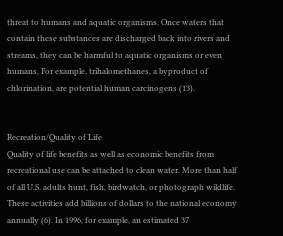threat to humans and aquatic organisms. Once waters that contain these substances are discharged back into rivers and streams, they can be harmful to aquatic organisms or even humans. For example, trihalomethanes, a byproduct of chlorination, are potential human carcinogens (13).


Recreation/Quality of Life
Quality of life benefits as well as economic benefits from recreational use can be attached to clean water. More than half of all U.S. adults hunt, fish, birdwatch, or photograph wildlife. These activities add billions of dollars to the national economy annually (6). In 1996, for example, an estimated 37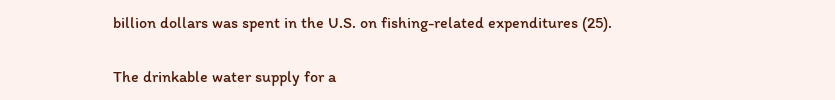billion dollars was spent in the U.S. on fishing-related expenditures (25).

The drinkable water supply for a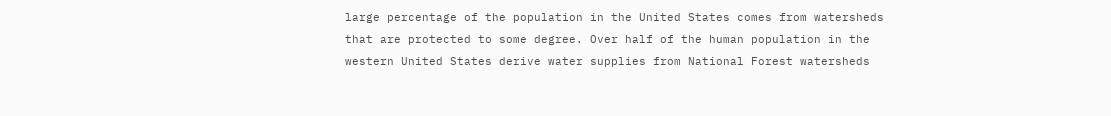large percentage of the population in the United States comes from watersheds that are protected to some degree. Over half of the human population in the western United States derive water supplies from National Forest watersheds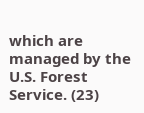which are managed by the U.S. Forest Service. (23)